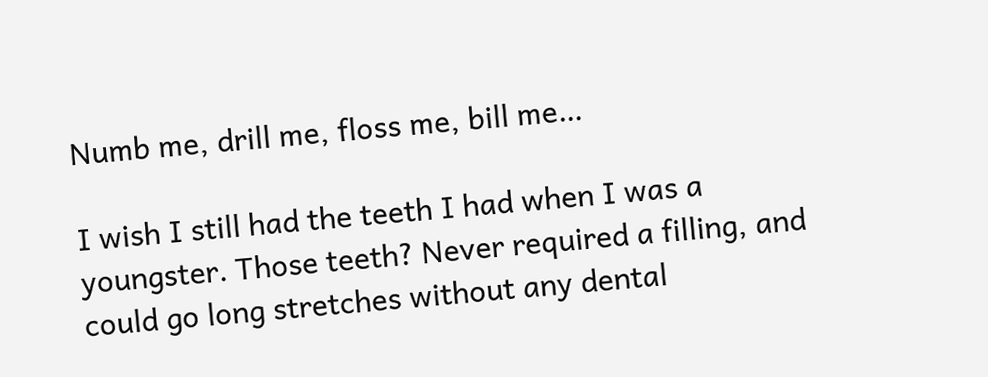Numb me, drill me, floss me, bill me…

I wish I still had the teeth I had when I was a youngster. Those teeth? Never required a filling, and could go long stretches without any dental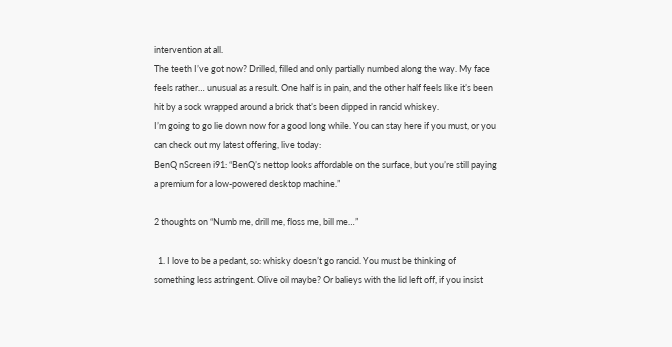intervention at all.
The teeth I’ve got now? Drilled, filled and only partially numbed along the way. My face feels rather… unusual as a result. One half is in pain, and the other half feels like it’s been hit by a sock wrapped around a brick that’s been dipped in rancid whiskey.
I’m going to go lie down now for a good long while. You can stay here if you must, or you can check out my latest offering, live today:
BenQ nScreen i91: “BenQ’s nettop looks affordable on the surface, but you’re still paying a premium for a low-powered desktop machine.”

2 thoughts on “Numb me, drill me, floss me, bill me…”

  1. I love to be a pedant, so: whisky doesn’t go rancid. You must be thinking of something less astringent. Olive oil maybe? Or balieys with the lid left off, if you insist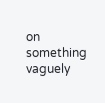on something vaguely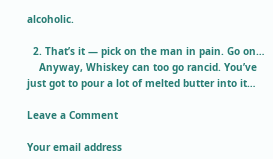alcoholic.

  2. That’s it — pick on the man in pain. Go on…
    Anyway, Whiskey can too go rancid. You’ve just got to pour a lot of melted butter into it…

Leave a Comment

Your email address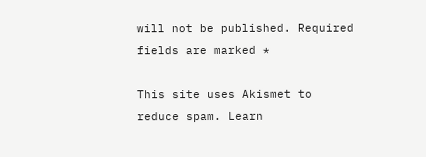will not be published. Required fields are marked *

This site uses Akismet to reduce spam. Learn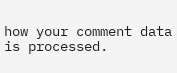how your comment data is processed.